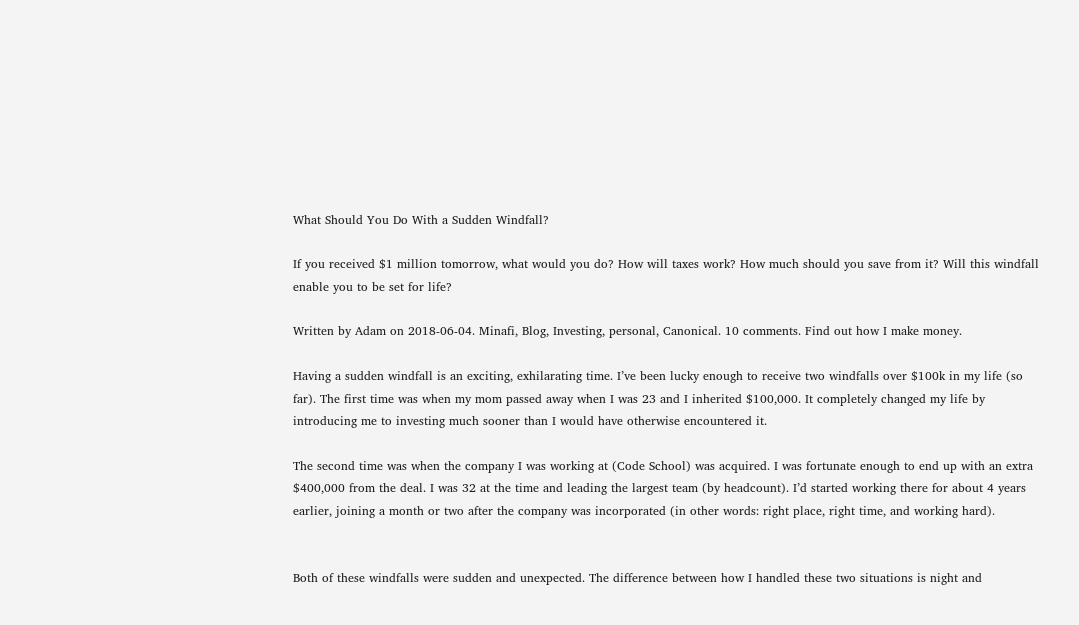What Should You Do With a Sudden Windfall?

If you received $1 million tomorrow, what would you do? How will taxes work? How much should you save from it? Will this windfall enable you to be set for life?

Written by Adam on 2018-06-04. Minafi, Blog, Investing, personal, Canonical. 10 comments. Find out how I make money.

Having a sudden windfall is an exciting, exhilarating time. I’ve been lucky enough to receive two windfalls over $100k in my life (so far). The first time was when my mom passed away when I was 23 and I inherited $100,000. It completely changed my life by introducing me to investing much sooner than I would have otherwise encountered it.

The second time was when the company I was working at (Code School) was acquired. I was fortunate enough to end up with an extra $400,000 from the deal. I was 32 at the time and leading the largest team (by headcount). I’d started working there for about 4 years earlier, joining a month or two after the company was incorporated (in other words: right place, right time, and working hard).


Both of these windfalls were sudden and unexpected. The difference between how I handled these two situations is night and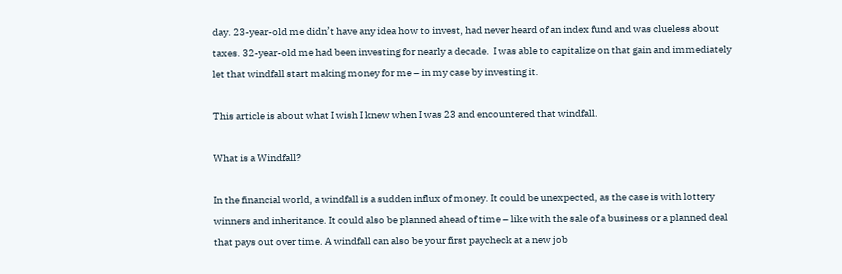day. 23-year-old me didn’t have any idea how to invest, had never heard of an index fund and was clueless about taxes. 32-year-old me had been investing for nearly a decade.  I was able to capitalize on that gain and immediately let that windfall start making money for me – in my case by investing it.

This article is about what I wish I knew when I was 23 and encountered that windfall.

What is a Windfall?

In the financial world, a windfall is a sudden influx of money. It could be unexpected, as the case is with lottery winners and inheritance. It could also be planned ahead of time – like with the sale of a business or a planned deal that pays out over time. A windfall can also be your first paycheck at a new job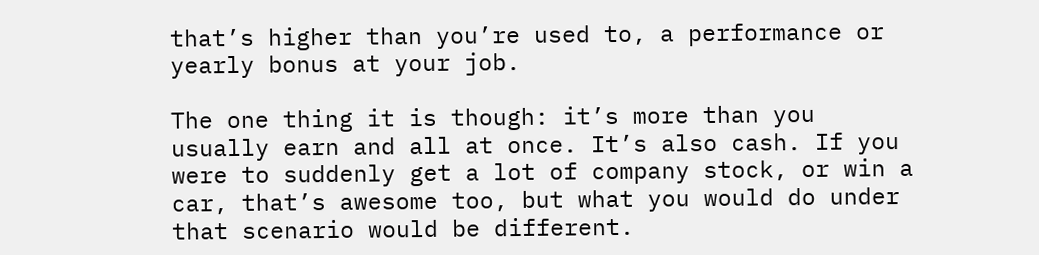that’s higher than you’re used to, a performance or yearly bonus at your job.

The one thing it is though: it’s more than you usually earn and all at once. It’s also cash. If you were to suddenly get a lot of company stock, or win a car, that’s awesome too, but what you would do under that scenario would be different.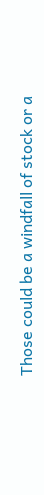Those could be a windfall of stock or a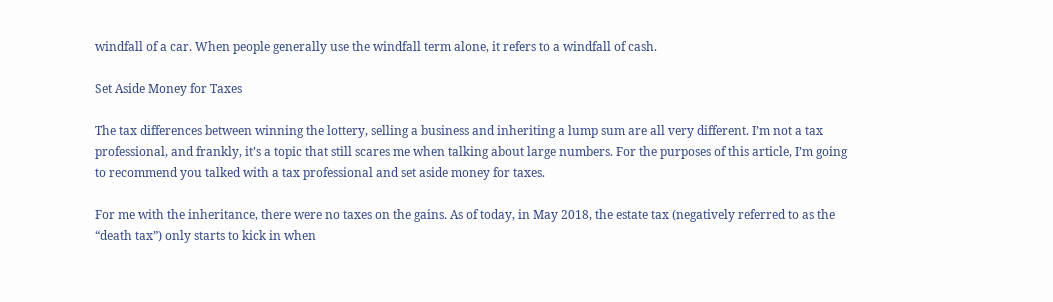windfall of a car. When people generally use the windfall term alone, it refers to a windfall of cash.

Set Aside Money for Taxes

The tax differences between winning the lottery, selling a business and inheriting a lump sum are all very different. I’m not a tax professional, and frankly, it’s a topic that still scares me when talking about large numbers. For the purposes of this article, I’m going to recommend you talked with a tax professional and set aside money for taxes.

For me with the inheritance, there were no taxes on the gains. As of today, in May 2018, the estate tax (negatively referred to as the “death tax”) only starts to kick in when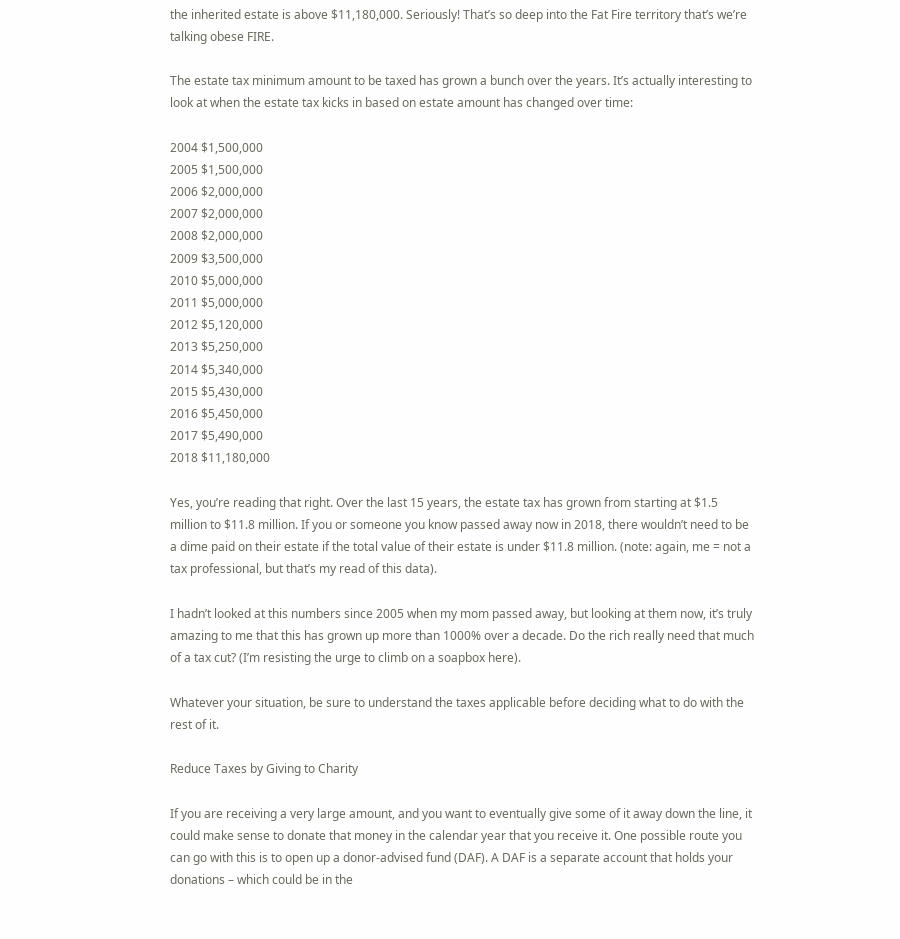the inherited estate is above $11,180,000. Seriously! That’s so deep into the Fat Fire territory that’s we’re talking obese FIRE.

The estate tax minimum amount to be taxed has grown a bunch over the years. It’s actually interesting to look at when the estate tax kicks in based on estate amount has changed over time:

2004 $1,500,000
2005 $1,500,000
2006 $2,000,000
2007 $2,000,000
2008 $2,000,000
2009 $3,500,000
2010 $5,000,000
2011 $5,000,000
2012 $5,120,000
2013 $5,250,000
2014 $5,340,000
2015 $5,430,000
2016 $5,450,000
2017 $5,490,000
2018 $11,180,000

Yes, you’re reading that right. Over the last 15 years, the estate tax has grown from starting at $1.5 million to $11.8 million. If you or someone you know passed away now in 2018, there wouldn’t need to be a dime paid on their estate if the total value of their estate is under $11.8 million. (note: again, me = not a tax professional, but that’s my read of this data).

I hadn’t looked at this numbers since 2005 when my mom passed away, but looking at them now, it’s truly amazing to me that this has grown up more than 1000% over a decade. Do the rich really need that much of a tax cut? (I’m resisting the urge to climb on a soapbox here).

Whatever your situation, be sure to understand the taxes applicable before deciding what to do with the rest of it.

Reduce Taxes by Giving to Charity

If you are receiving a very large amount, and you want to eventually give some of it away down the line, it could make sense to donate that money in the calendar year that you receive it. One possible route you can go with this is to open up a donor-advised fund (DAF). A DAF is a separate account that holds your donations – which could be in the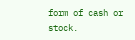form of cash or stock.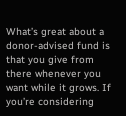What’s great about a donor-advised fund is that you give from there whenever you want while it grows. If you’re considering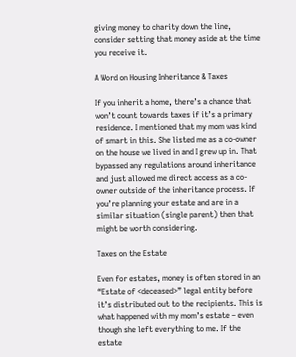giving money to charity down the line, consider setting that money aside at the time you receive it.

A Word on Housing Inheritance & Taxes

If you inherit a home, there’s a chance that won’t count towards taxes if it’s a primary residence. I mentioned that my mom was kind of smart in this. She listed me as a co-owner on the house we lived in and I grew up in. That bypassed any regulations around inheritance and just allowed me direct access as a co-owner outside of the inheritance process. If you’re planning your estate and are in a similar situation (single parent) then that might be worth considering.

Taxes on the Estate

Even for estates, money is often stored in an “Estate of <deceased>” legal entity before it’s distributed out to the recipients. This is what happened with my mom’s estate – even though she left everything to me. If the estate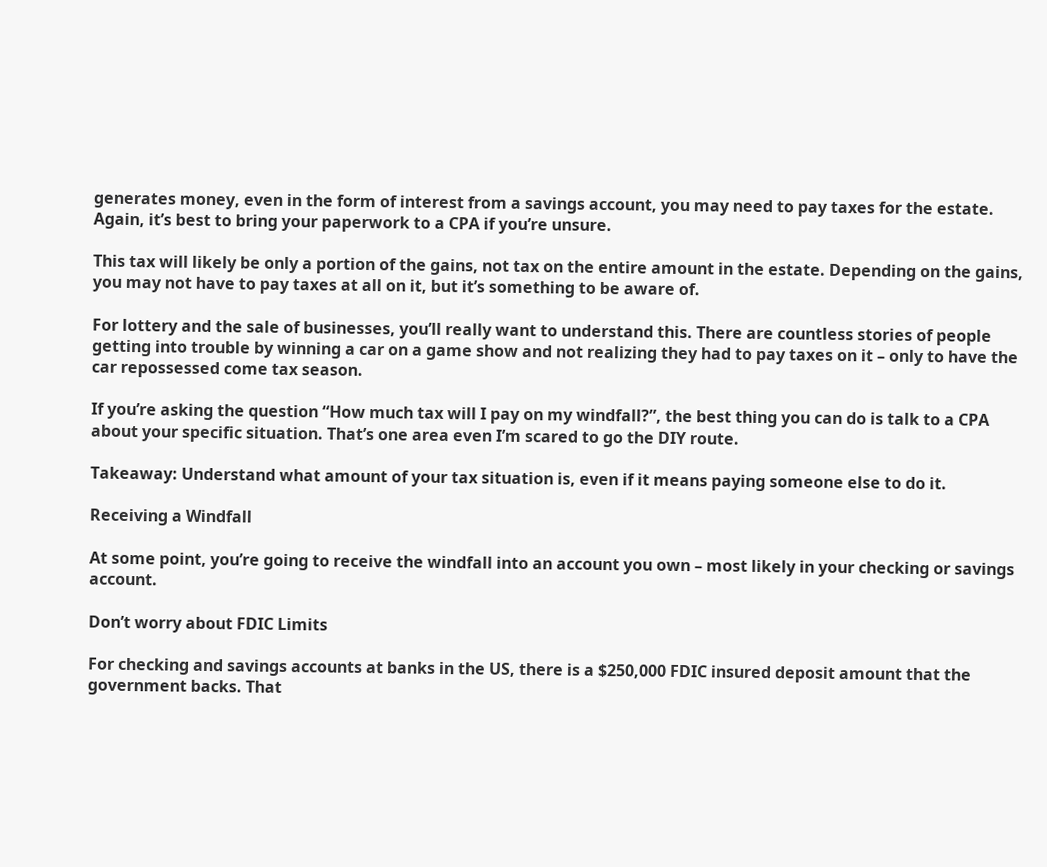generates money, even in the form of interest from a savings account, you may need to pay taxes for the estate. Again, it’s best to bring your paperwork to a CPA if you’re unsure.

This tax will likely be only a portion of the gains, not tax on the entire amount in the estate. Depending on the gains, you may not have to pay taxes at all on it, but it’s something to be aware of.

For lottery and the sale of businesses, you’ll really want to understand this. There are countless stories of people getting into trouble by winning a car on a game show and not realizing they had to pay taxes on it – only to have the car repossessed come tax season.

If you’re asking the question “How much tax will I pay on my windfall?”, the best thing you can do is talk to a CPA about your specific situation. That’s one area even I’m scared to go the DIY route.

Takeaway: Understand what amount of your tax situation is, even if it means paying someone else to do it.

Receiving a Windfall

At some point, you’re going to receive the windfall into an account you own – most likely in your checking or savings account.

Don’t worry about FDIC Limits

For checking and savings accounts at banks in the US, there is a $250,000 FDIC insured deposit amount that the government backs. That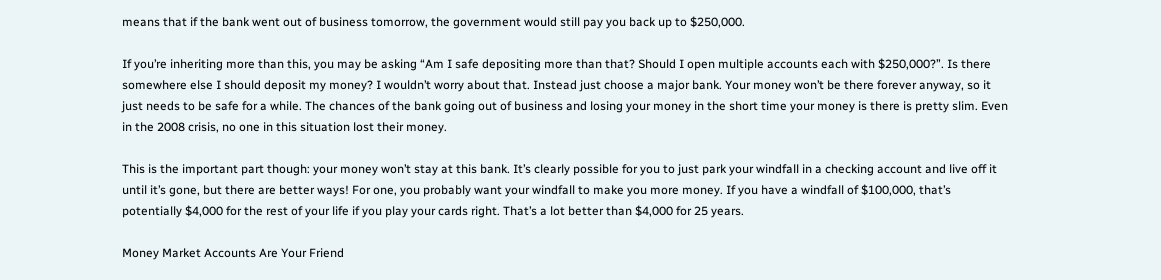means that if the bank went out of business tomorrow, the government would still pay you back up to $250,000.

If you’re inheriting more than this, you may be asking “Am I safe depositing more than that? Should I open multiple accounts each with $250,000?”. Is there somewhere else I should deposit my money? I wouldn’t worry about that. Instead just choose a major bank. Your money won’t be there forever anyway, so it just needs to be safe for a while. The chances of the bank going out of business and losing your money in the short time your money is there is pretty slim. Even in the 2008 crisis, no one in this situation lost their money.

This is the important part though: your money won’t stay at this bank. It’s clearly possible for you to just park your windfall in a checking account and live off it until it’s gone, but there are better ways! For one, you probably want your windfall to make you more money. If you have a windfall of $100,000, that’s potentially $4,000 for the rest of your life if you play your cards right. That’s a lot better than $4,000 for 25 years.

Money Market Accounts Are Your Friend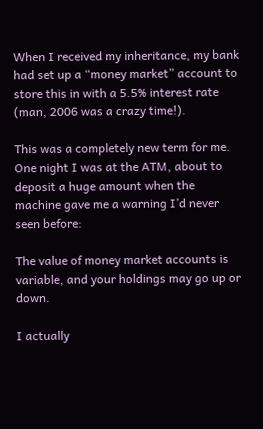When I received my inheritance, my bank had set up a “money market” account to store this in with a 5.5% interest rate (man, 2006 was a crazy time!).

This was a completely new term for me. One night I was at the ATM, about to deposit a huge amount when the machine gave me a warning I’d never seen before:

The value of money market accounts is variable, and your holdings may go up or down.

I actually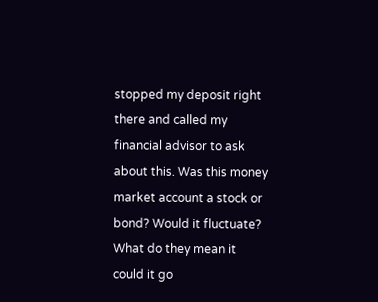stopped my deposit right there and called my financial advisor to ask about this. Was this money market account a stock or bond? Would it fluctuate? What do they mean it could it go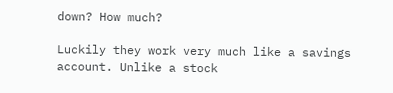down? How much?

Luckily they work very much like a savings account. Unlike a stock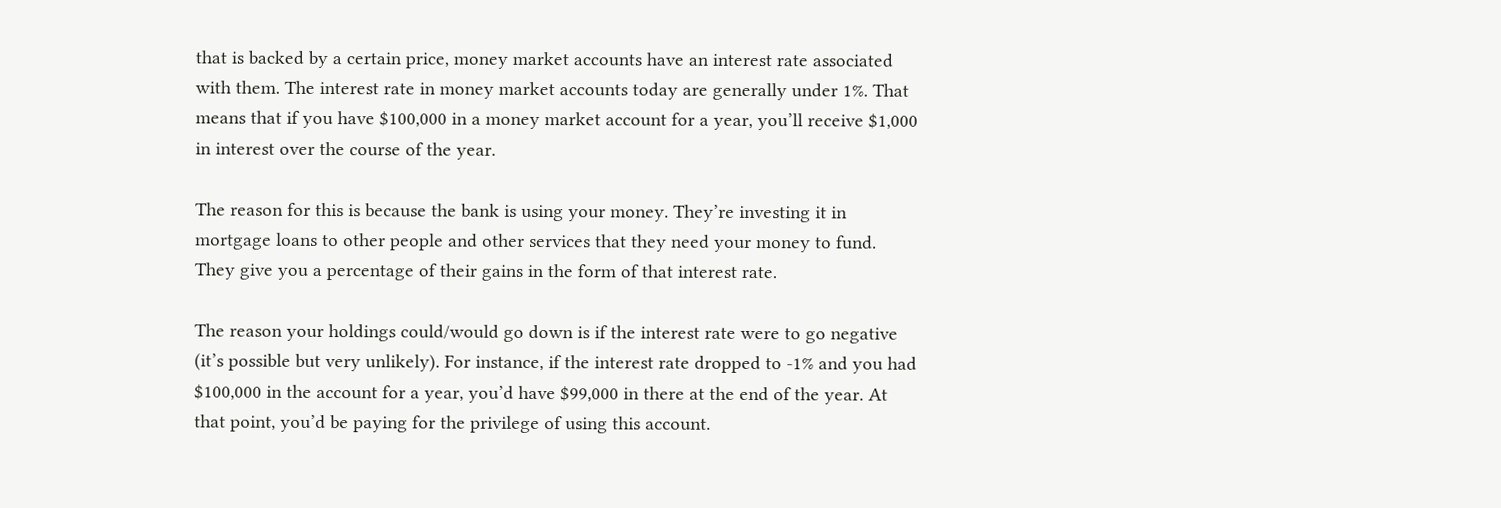that is backed by a certain price, money market accounts have an interest rate associated with them. The interest rate in money market accounts today are generally under 1%. That means that if you have $100,000 in a money market account for a year, you’ll receive $1,000 in interest over the course of the year.

The reason for this is because the bank is using your money. They’re investing it in mortgage loans to other people and other services that they need your money to fund. They give you a percentage of their gains in the form of that interest rate.

The reason your holdings could/would go down is if the interest rate were to go negative (it’s possible but very unlikely). For instance, if the interest rate dropped to -1% and you had $100,000 in the account for a year, you’d have $99,000 in there at the end of the year. At that point, you’d be paying for the privilege of using this account.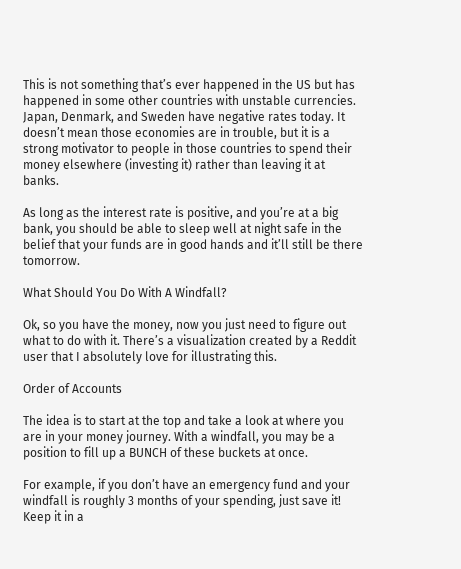This is not something that’s ever happened in the US but has happened in some other countries with unstable currencies. Japan, Denmark, and Sweden have negative rates today. It doesn’t mean those economies are in trouble, but it is a strong motivator to people in those countries to spend their money elsewhere (investing it) rather than leaving it at banks.

As long as the interest rate is positive, and you’re at a big bank, you should be able to sleep well at night safe in the belief that your funds are in good hands and it’ll still be there tomorrow.

What Should You Do With A Windfall?

Ok, so you have the money, now you just need to figure out what to do with it. There’s a visualization created by a Reddit user that I absolutely love for illustrating this.

Order of Accounts

The idea is to start at the top and take a look at where you are in your money journey. With a windfall, you may be a position to fill up a BUNCH of these buckets at once.

For example, if you don’t have an emergency fund and your windfall is roughly 3 months of your spending, just save it! Keep it in a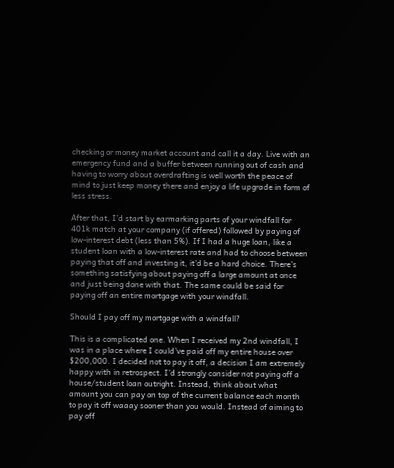checking or money market account and call it a day. Live with an emergency fund and a buffer between running out of cash and having to worry about overdrafting is well worth the peace of mind to just keep money there and enjoy a life upgrade in form of less stress.

After that, I’d start by earmarking parts of your windfall for 401k match at your company (if offered) followed by paying of low-interest debt (less than 5%). If I had a huge loan, like a student loan with a low-interest rate and had to choose between paying that off and investing it, it’d be a hard choice. There’s something satisfying about paying off a large amount at once and just being done with that. The same could be said for paying off an entire mortgage with your windfall.

Should I pay off my mortgage with a windfall?

This is a complicated one. When I received my 2nd windfall, I was in a place where I could’ve paid off my entire house over $200,000. I decided not to pay it off, a decision I am extremely happy with in retrospect. I’d strongly consider not paying off a house/student loan outright. Instead, think about what amount you can pay on top of the current balance each month to pay it off waaay sooner than you would. Instead of aiming to pay off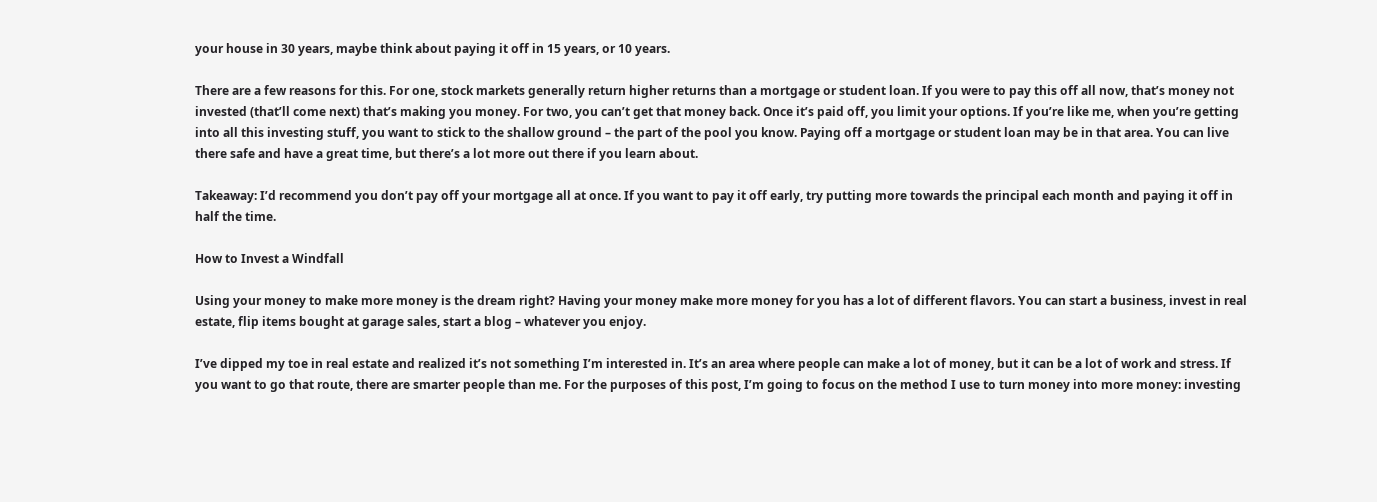your house in 30 years, maybe think about paying it off in 15 years, or 10 years.

There are a few reasons for this. For one, stock markets generally return higher returns than a mortgage or student loan. If you were to pay this off all now, that’s money not invested (that’ll come next) that’s making you money. For two, you can’t get that money back. Once it’s paid off, you limit your options. If you’re like me, when you’re getting into all this investing stuff, you want to stick to the shallow ground – the part of the pool you know. Paying off a mortgage or student loan may be in that area. You can live there safe and have a great time, but there’s a lot more out there if you learn about.

Takeaway: I’d recommend you don’t pay off your mortgage all at once. If you want to pay it off early, try putting more towards the principal each month and paying it off in half the time.

How to Invest a Windfall

Using your money to make more money is the dream right? Having your money make more money for you has a lot of different flavors. You can start a business, invest in real estate, flip items bought at garage sales, start a blog – whatever you enjoy.

I’ve dipped my toe in real estate and realized it’s not something I’m interested in. It’s an area where people can make a lot of money, but it can be a lot of work and stress. If you want to go that route, there are smarter people than me. For the purposes of this post, I’m going to focus on the method I use to turn money into more money: investing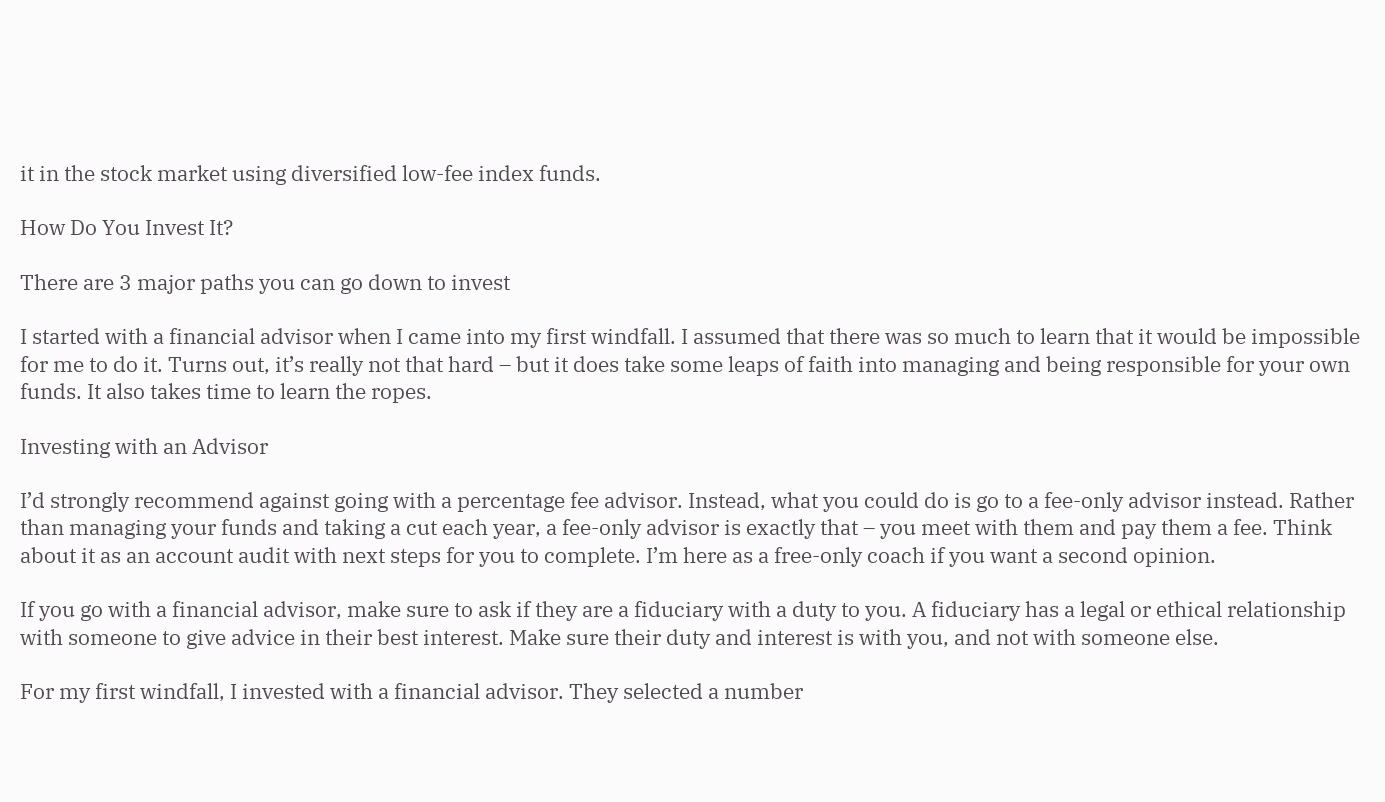it in the stock market using diversified low-fee index funds.

How Do You Invest It?

There are 3 major paths you can go down to invest

I started with a financial advisor when I came into my first windfall. I assumed that there was so much to learn that it would be impossible for me to do it. Turns out, it’s really not that hard – but it does take some leaps of faith into managing and being responsible for your own funds. It also takes time to learn the ropes.

Investing with an Advisor

I’d strongly recommend against going with a percentage fee advisor. Instead, what you could do is go to a fee-only advisor instead. Rather than managing your funds and taking a cut each year, a fee-only advisor is exactly that – you meet with them and pay them a fee. Think about it as an account audit with next steps for you to complete. I’m here as a free-only coach if you want a second opinion.

If you go with a financial advisor, make sure to ask if they are a fiduciary with a duty to you. A fiduciary has a legal or ethical relationship with someone to give advice in their best interest. Make sure their duty and interest is with you, and not with someone else.

For my first windfall, I invested with a financial advisor. They selected a number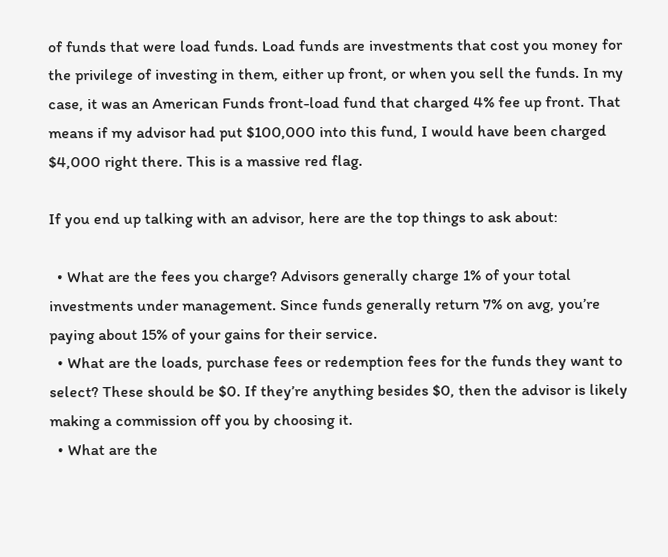of funds that were load funds. Load funds are investments that cost you money for the privilege of investing in them, either up front, or when you sell the funds. In my case, it was an American Funds front-load fund that charged 4% fee up front. That means if my advisor had put $100,000 into this fund, I would have been charged $4,000 right there. This is a massive red flag.

If you end up talking with an advisor, here are the top things to ask about:

  • What are the fees you charge? Advisors generally charge 1% of your total investments under management. Since funds generally return 7% on avg, you’re paying about 15% of your gains for their service.
  • What are the loads, purchase fees or redemption fees for the funds they want to select? These should be $0. If they’re anything besides $0, then the advisor is likely making a commission off you by choosing it.
  • What are the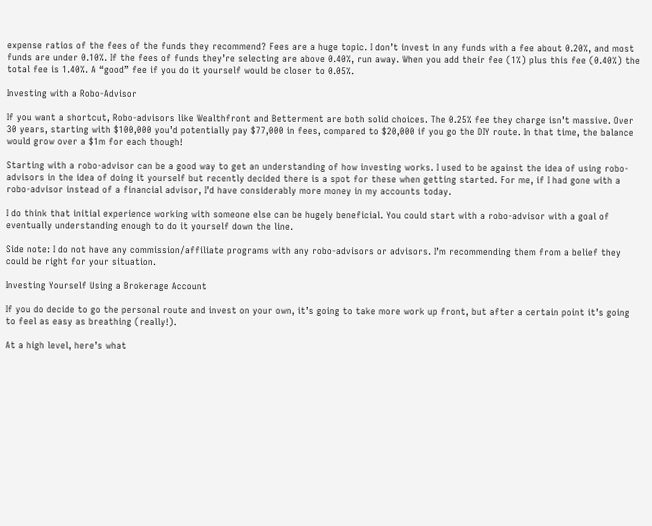expense ratios of the fees of the funds they recommend? Fees are a huge topic. I don’t invest in any funds with a fee about 0.20%, and most funds are under 0.10%. If the fees of funds they’re selecting are above 0.40%, run away. When you add their fee (1%) plus this fee (0.40%) the total fee is 1.40%. A “good” fee if you do it yourself would be closer to 0.05%.

Investing with a Robo-Advisor

If you want a shortcut, Robo-advisors like Wealthfront and Betterment are both solid choices. The 0.25% fee they charge isn’t massive. Over 30 years, starting with $100,000 you’d potentially pay $77,000 in fees, compared to $20,000 if you go the DIY route. In that time, the balance would grow over a $1m for each though!

Starting with a robo-advisor can be a good way to get an understanding of how investing works. I used to be against the idea of using robo-advisors in the idea of doing it yourself but recently decided there is a spot for these when getting started. For me, if I had gone with a robo-advisor instead of a financial advisor, I’d have considerably more money in my accounts today.

I do think that initial experience working with someone else can be hugely beneficial. You could start with a robo-advisor with a goal of eventually understanding enough to do it yourself down the line.

Side note: I do not have any commission/affiliate programs with any robo-advisors or advisors. I’m recommending them from a belief they could be right for your situation.

Investing Yourself Using a Brokerage Account

If you do decide to go the personal route and invest on your own, it’s going to take more work up front, but after a certain point it’s going to feel as easy as breathing (really!).

At a high level, here’s what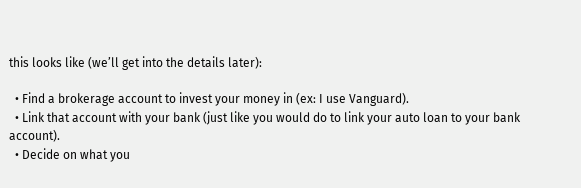this looks like (we’ll get into the details later):

  • Find a brokerage account to invest your money in (ex: I use Vanguard).
  • Link that account with your bank (just like you would do to link your auto loan to your bank account).
  • Decide on what you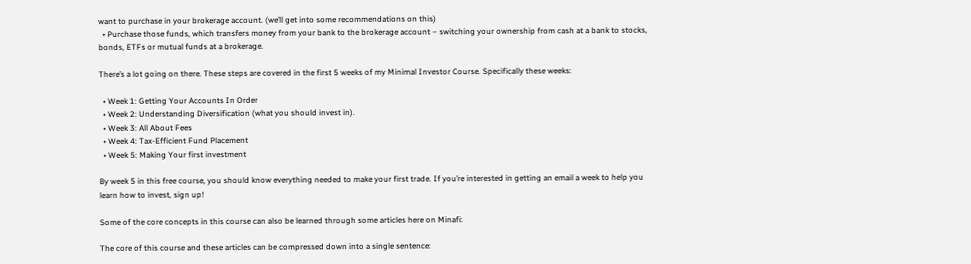want to purchase in your brokerage account. (we’ll get into some recommendations on this)
  • Purchase those funds, which transfers money from your bank to the brokerage account – switching your ownership from cash at a bank to stocks, bonds, ETFs or mutual funds at a brokerage.

There’s a lot going on there. These steps are covered in the first 5 weeks of my Minimal Investor Course. Specifically these weeks:

  • Week 1: Getting Your Accounts In Order
  • Week 2: Understanding Diversification (what you should invest in).
  • Week 3: All About Fees
  • Week 4: Tax-Efficient Fund Placement
  • Week 5: Making Your first investment

By week 5 in this free course, you should know everything needed to make your first trade. If you’re interested in getting an email a week to help you learn how to invest, sign up!

Some of the core concepts in this course can also be learned through some articles here on Minafi:

The core of this course and these articles can be compressed down into a single sentence: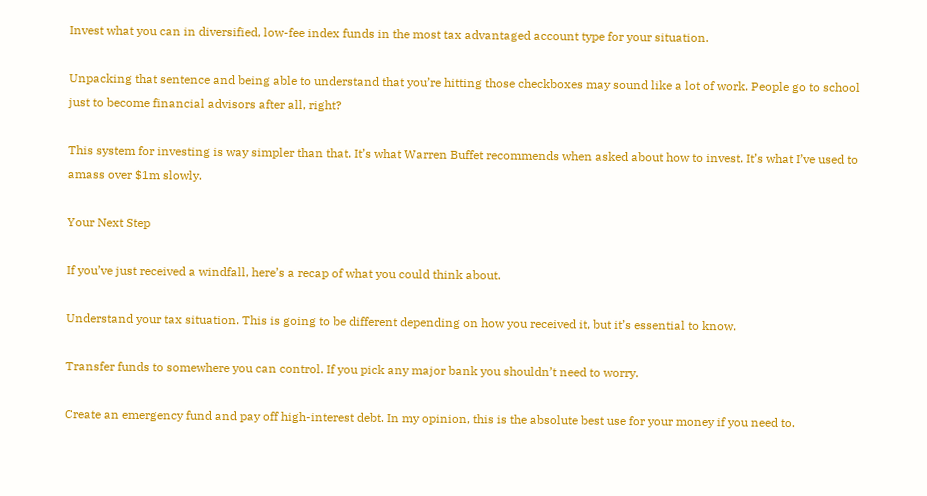Invest what you can in diversified, low-fee index funds in the most tax advantaged account type for your situation.

Unpacking that sentence and being able to understand that you’re hitting those checkboxes may sound like a lot of work. People go to school just to become financial advisors after all, right?

This system for investing is way simpler than that. It’s what Warren Buffet recommends when asked about how to invest. It’s what I’ve used to amass over $1m slowly.

Your Next Step

If you’ve just received a windfall, here’s a recap of what you could think about.

Understand your tax situation. This is going to be different depending on how you received it, but it’s essential to know.

Transfer funds to somewhere you can control. If you pick any major bank you shouldn’t need to worry.

Create an emergency fund and pay off high-interest debt. In my opinion, this is the absolute best use for your money if you need to.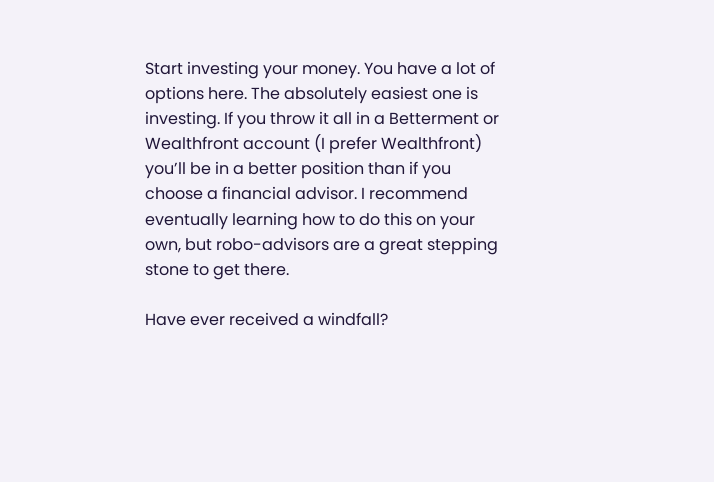Start investing your money. You have a lot of options here. The absolutely easiest one is investing. If you throw it all in a Betterment or Wealthfront account (I prefer Wealthfront) you’ll be in a better position than if you choose a financial advisor. I recommend eventually learning how to do this on your own, but robo-advisors are a great stepping stone to get there.

Have ever received a windfall?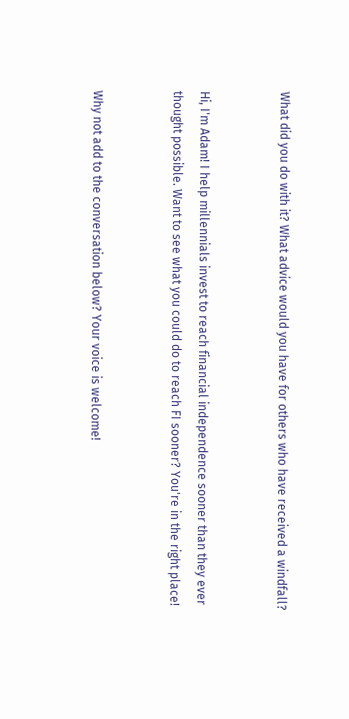What did you do with it? What advice would you have for others who have received a windfall?


Hi, I'm Adam! I help millennials invest to reach financial independence sooner than they ever thought possible. Want to see what you could do to reach FI sooner? You're in the right place!


Why not add to the conversation below? Your voice is welcome!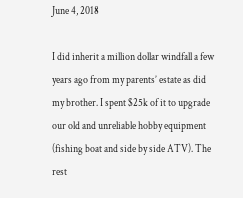June 4, 2018

I did inherit a million dollar windfall a few years ago from my parents’ estate as did my brother. I spent $25k of it to upgrade our old and unreliable hobby equipment (fishing boat and side by side ATV). The rest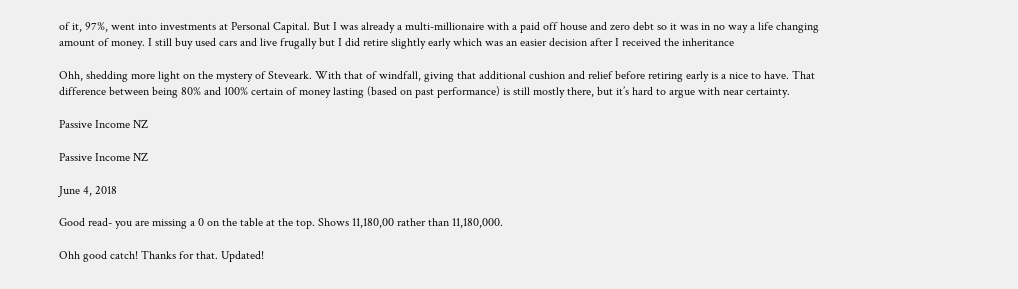of it, 97%, went into investments at Personal Capital. But I was already a multi-millionaire with a paid off house and zero debt so it was in no way a life changing amount of money. I still buy used cars and live frugally but I did retire slightly early which was an easier decision after I received the inheritance

Ohh, shedding more light on the mystery of Steveark. With that of windfall, giving that additional cushion and relief before retiring early is a nice to have. That difference between being 80% and 100% certain of money lasting (based on past performance) is still mostly there, but it’s hard to argue with near certainty.

Passive Income NZ

Passive Income NZ

June 4, 2018

Good read- you are missing a 0 on the table at the top. Shows 11,180,00 rather than 11,180,000.

Ohh good catch! Thanks for that. Updated!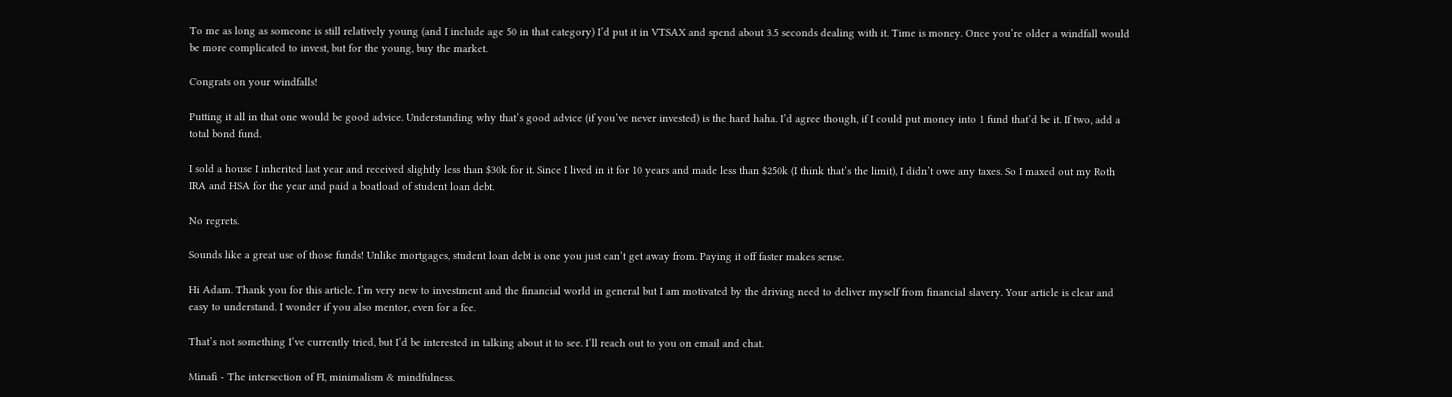To me as long as someone is still relatively young (and I include age 50 in that category) I’d put it in VTSAX and spend about 3.5 seconds dealing with it. Time is money. Once you’re older a windfall would be more complicated to invest, but for the young, buy the market.

Congrats on your windfalls!

Putting it all in that one would be good advice. Understanding why that’s good advice (if you’ve never invested) is the hard haha. I’d agree though, if I could put money into 1 fund that’d be it. If two, add a total bond fund.

I sold a house I inherited last year and received slightly less than $30k for it. Since I lived in it for 10 years and made less than $250k (I think that’s the limit), I didn’t owe any taxes. So I maxed out my Roth IRA and HSA for the year and paid a boatload of student loan debt.

No regrets.

Sounds like a great use of those funds! Unlike mortgages, student loan debt is one you just can’t get away from. Paying it off faster makes sense.

Hi Adam. Thank you for this article. I’m very new to investment and the financial world in general but I am motivated by the driving need to deliver myself from financial slavery. Your article is clear and easy to understand. I wonder if you also mentor, even for a fee.

That’s not something I’ve currently tried, but I’d be interested in talking about it to see. I’ll reach out to you on email and chat.

Minafi - The intersection of FI, minimalism & mindfulness.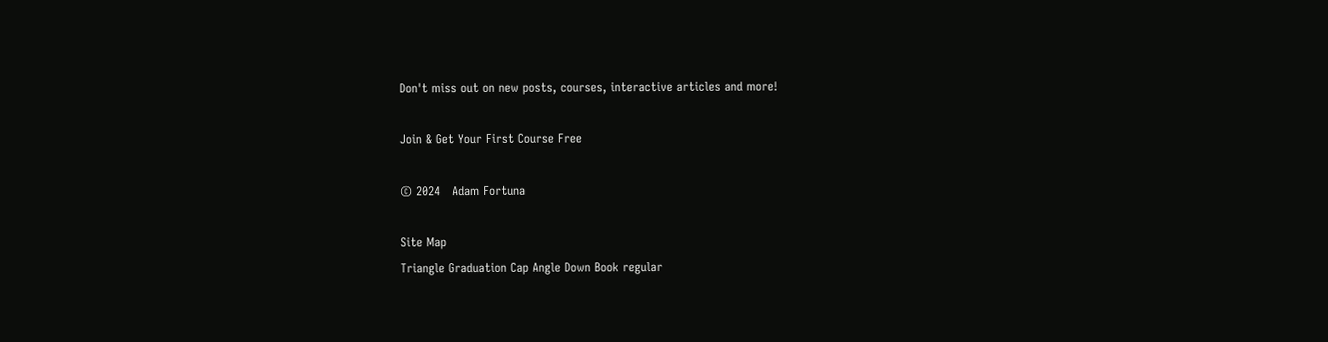Don't miss out on new posts, courses, interactive articles and more!

Join & Get Your First Course Free

© 2024   Adam Fortuna

Site Map
Triangle Graduation Cap Angle Down Book regular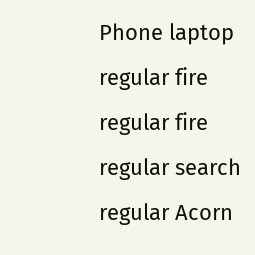Phone laptop regular fire regular fire regular search regular Acorn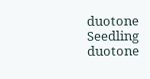duotone Seedling duotone